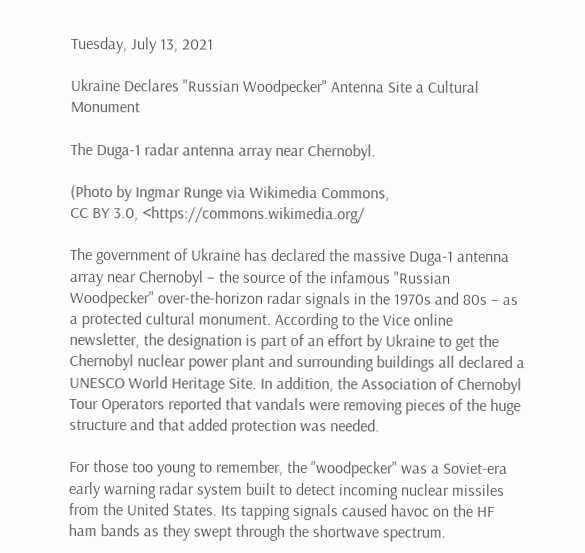Tuesday, July 13, 2021

Ukraine Declares "Russian Woodpecker" Antenna Site a Cultural Monument

The Duga-1 radar antenna array near Chernobyl.

(Photo by Ingmar Runge via Wikimedia Commons,
CC BY 3.0, <https://commons.wikimedia.org/

The government of Ukraine has declared the massive Duga-1 antenna array near Chernobyl – the source of the infamous "Russian Woodpecker" over-the-horizon radar signals in the 1970s and 80s – as a protected cultural monument. According to the Vice online newsletter, the designation is part of an effort by Ukraine to get the Chernobyl nuclear power plant and surrounding buildings all declared a UNESCO World Heritage Site. In addition, the Association of Chernobyl Tour Operators reported that vandals were removing pieces of the huge structure and that added protection was needed.

For those too young to remember, the "woodpecker" was a Soviet-era early warning radar system built to detect incoming nuclear missiles from the United States. Its tapping signals caused havoc on the HF ham bands as they swept through the shortwave spectrum.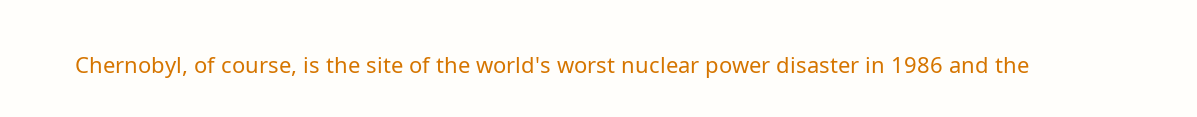Chernobyl, of course, is the site of the world's worst nuclear power disaster in 1986 and the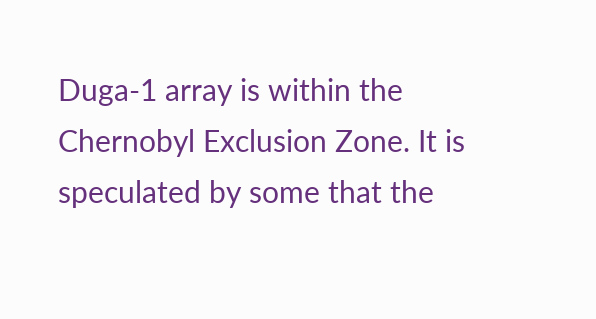Duga-1 array is within the Chernobyl Exclusion Zone. It is speculated by some that the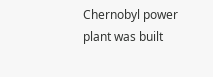Chernobyl power plant was built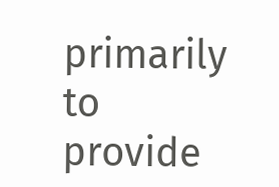primarily to provide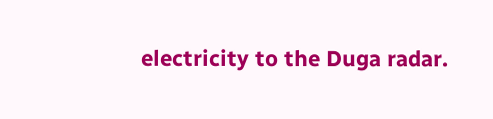electricity to the Duga radar.